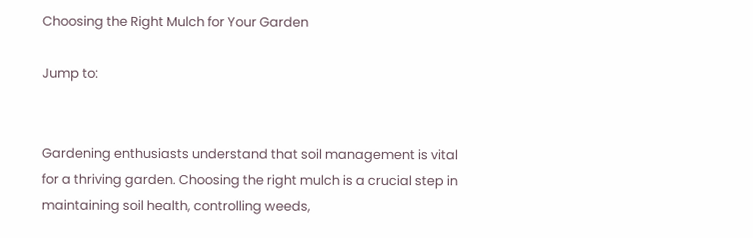Choosing the Right Mulch for Your Garden

Jump to:


Gardening enthusiasts understand that soil management is vital for a thriving garden. Choosing the right mulch is a crucial step in maintaining soil health, controlling weeds,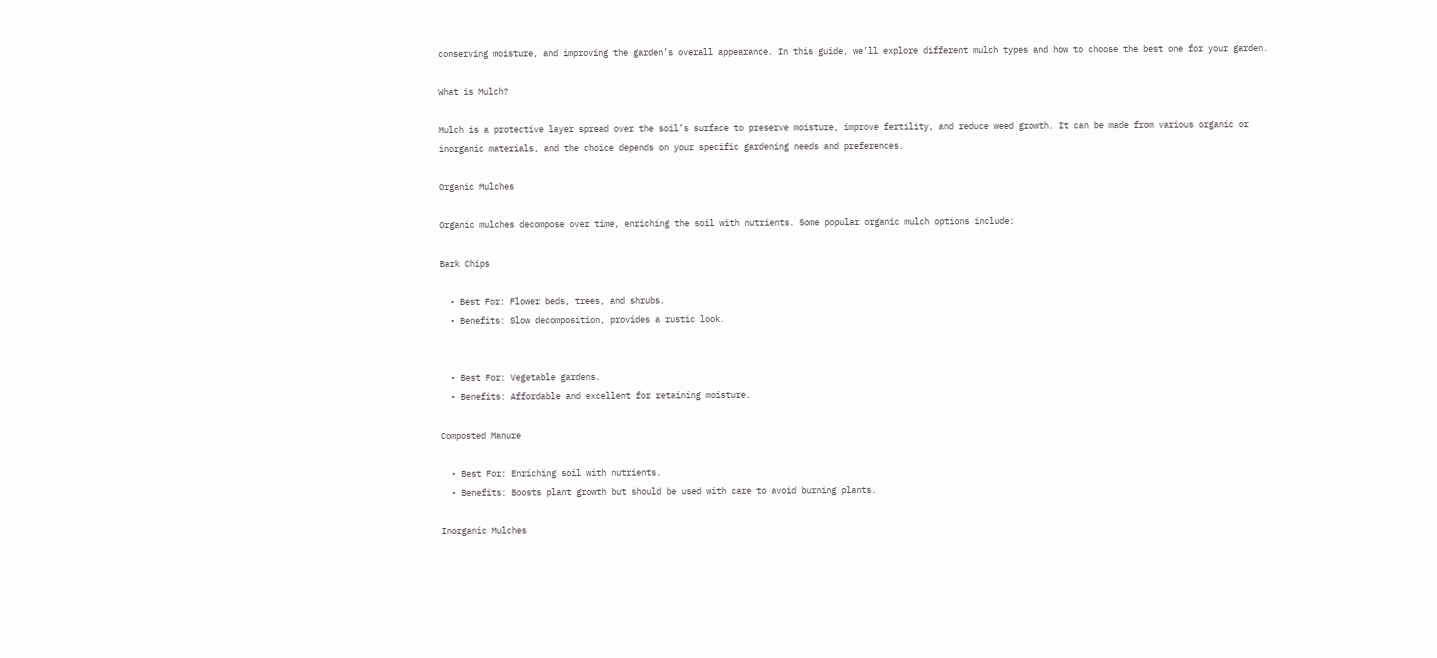conserving moisture, and improving the garden’s overall appearance. In this guide, we’ll explore different mulch types and how to choose the best one for your garden.

What is Mulch?

Mulch is a protective layer spread over the soil’s surface to preserve moisture, improve fertility, and reduce weed growth. It can be made from various organic or inorganic materials, and the choice depends on your specific gardening needs and preferences.

Organic Mulches

Organic mulches decompose over time, enriching the soil with nutrients. Some popular organic mulch options include:

Bark Chips

  • Best For: Flower beds, trees, and shrubs.
  • Benefits: Slow decomposition, provides a rustic look.


  • Best For: Vegetable gardens.
  • Benefits: Affordable and excellent for retaining moisture.

Composted Manure

  • Best For: Enriching soil with nutrients.
  • Benefits: Boosts plant growth but should be used with care to avoid burning plants.

Inorganic Mulches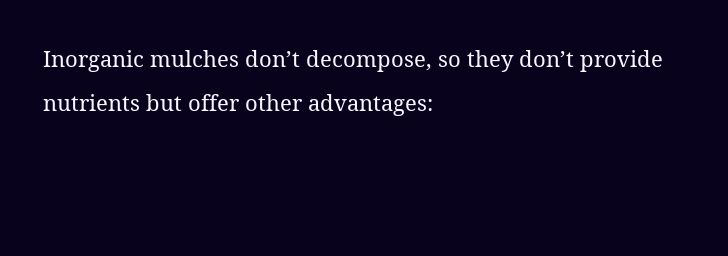Inorganic mulches don’t decompose, so they don’t provide nutrients but offer other advantages: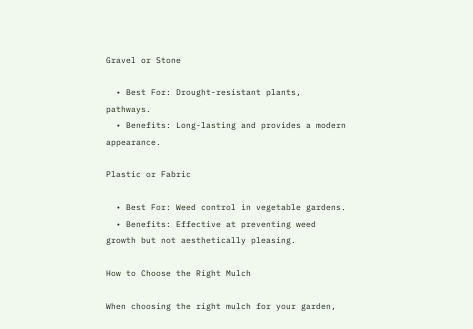Gravel or Stone

  • Best For: Drought-resistant plants, pathways.
  • Benefits: Long-lasting and provides a modern appearance.

Plastic or Fabric

  • Best For: Weed control in vegetable gardens.
  • Benefits: Effective at preventing weed growth but not aesthetically pleasing.

How to Choose the Right Mulch

When choosing the right mulch for your garden,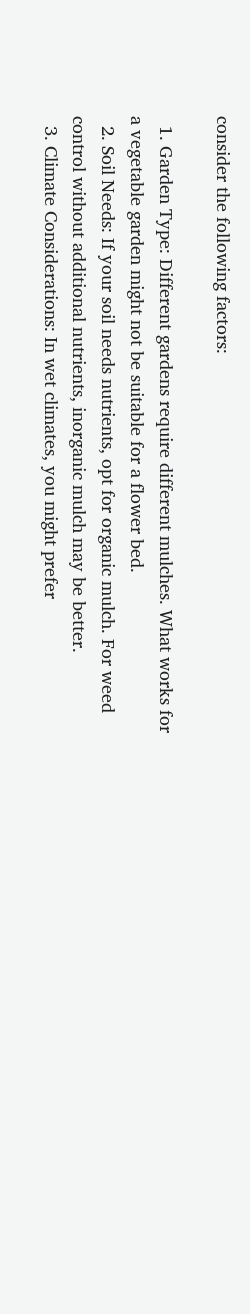consider the following factors:

  1. Garden Type: Different gardens require different mulches. What works for a vegetable garden might not be suitable for a flower bed.
  2. Soil Needs: If your soil needs nutrients, opt for organic mulch. For weed control without additional nutrients, inorganic mulch may be better.
  3. Climate Considerations: In wet climates, you might prefer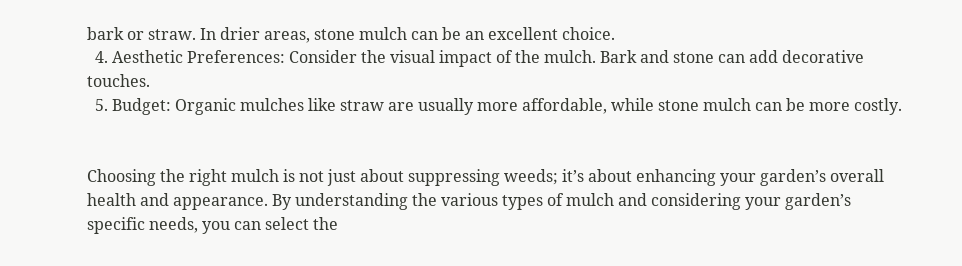bark or straw. In drier areas, stone mulch can be an excellent choice.
  4. Aesthetic Preferences: Consider the visual impact of the mulch. Bark and stone can add decorative touches.
  5. Budget: Organic mulches like straw are usually more affordable, while stone mulch can be more costly.


Choosing the right mulch is not just about suppressing weeds; it’s about enhancing your garden’s overall health and appearance. By understanding the various types of mulch and considering your garden’s specific needs, you can select the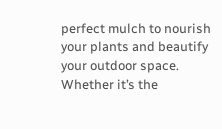perfect mulch to nourish your plants and beautify your outdoor space. Whether it’s the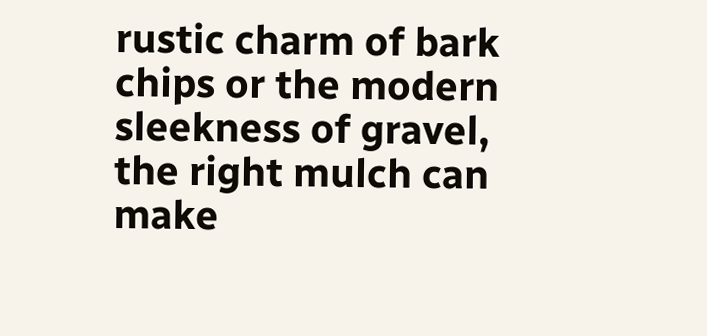rustic charm of bark chips or the modern sleekness of gravel, the right mulch can make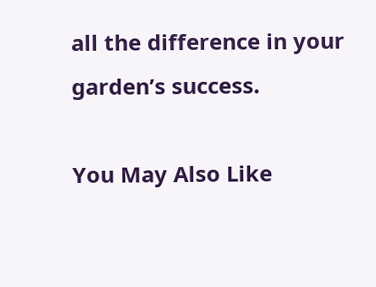all the difference in your garden’s success.

You May Also Like